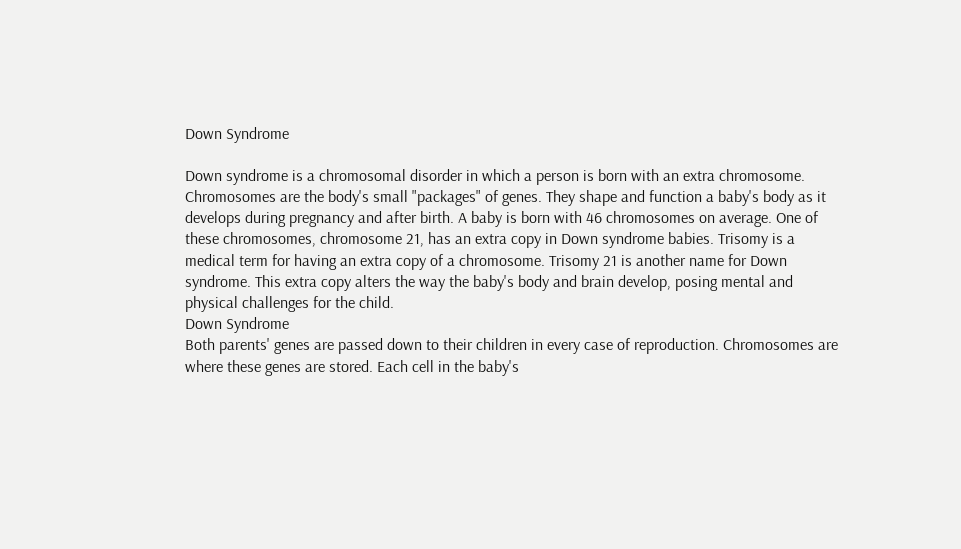Down Syndrome

Down syndrome is a chromosomal disorder in which a person is born with an extra chromosome. Chromosomes are the body's small "packages" of genes. They shape and function a baby's body as it develops during pregnancy and after birth. A baby is born with 46 chromosomes on average. One of these chromosomes, chromosome 21, has an extra copy in Down syndrome babies. Trisomy is a medical term for having an extra copy of a chromosome. Trisomy 21 is another name for Down syndrome. This extra copy alters the way the baby's body and brain develop, posing mental and physical challenges for the child.
Down Syndrome
Both parents' genes are passed down to their children in every case of reproduction. Chromosomes are where these genes are stored. Each cell in the baby's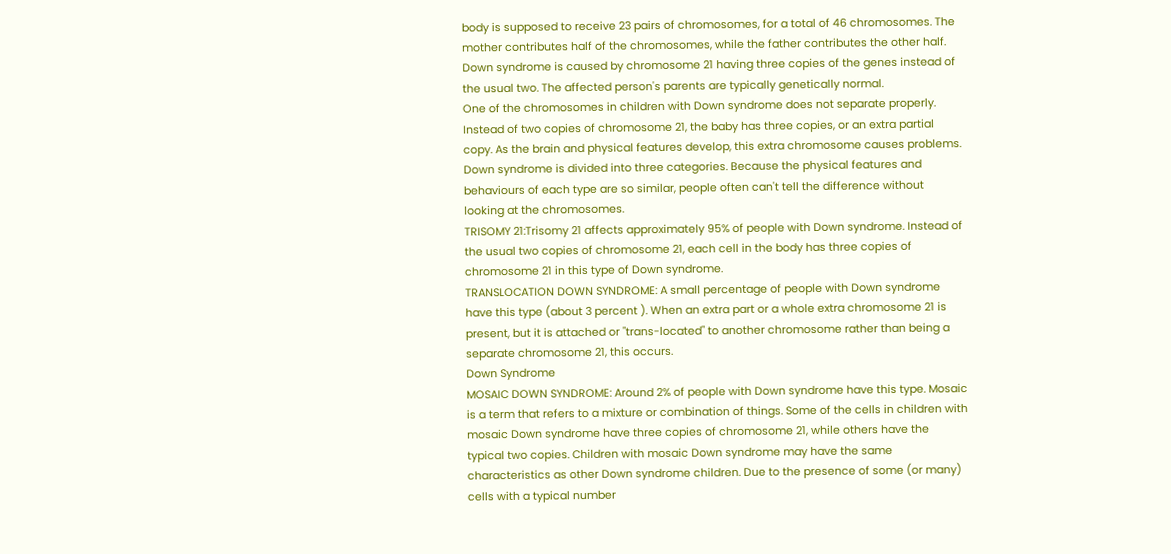body is supposed to receive 23 pairs of chromosomes, for a total of 46 chromosomes. The mother contributes half of the chromosomes, while the father contributes the other half. Down syndrome is caused by chromosome 21 having three copies of the genes instead of the usual two. The affected person's parents are typically genetically normal.
One of the chromosomes in children with Down syndrome does not separate properly. Instead of two copies of chromosome 21, the baby has three copies, or an extra partial copy. As the brain and physical features develop, this extra chromosome causes problems.
Down syndrome is divided into three categories. Because the physical features and behaviours of each type are so similar, people often can't tell the difference without looking at the chromosomes.
TRISOMY 21:Trisomy 21 affects approximately 95% of people with Down syndrome. Instead of the usual two copies of chromosome 21, each cell in the body has three copies of chromosome 21 in this type of Down syndrome.
TRANSLOCATION DOWN SYNDROME: A small percentage of people with Down syndrome have this type (about 3 percent ). When an extra part or a whole extra chromosome 21 is present, but it is attached or "trans-located" to another chromosome rather than being a separate chromosome 21, this occurs.
Down Syndrome
MOSAIC DOWN SYNDROME: Around 2% of people with Down syndrome have this type. Mosaic is a term that refers to a mixture or combination of things. Some of the cells in children with mosaic Down syndrome have three copies of chromosome 21, while others have the typical two copies. Children with mosaic Down syndrome may have the same characteristics as other Down syndrome children. Due to the presence of some (or many) cells with a typical number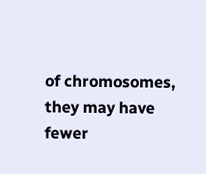of chromosomes, they may have fewer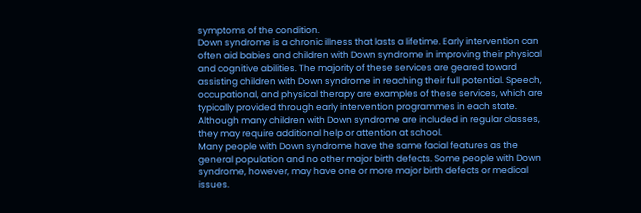symptoms of the condition.
Down syndrome is a chronic illness that lasts a lifetime. Early intervention can often aid babies and children with Down syndrome in improving their physical and cognitive abilities. The majority of these services are geared toward assisting children with Down syndrome in reaching their full potential. Speech, occupational, and physical therapy are examples of these services, which are typically provided through early intervention programmes in each state. Although many children with Down syndrome are included in regular classes, they may require additional help or attention at school.
Many people with Down syndrome have the same facial features as the general population and no other major birth defects. Some people with Down syndrome, however, may have one or more major birth defects or medical issues.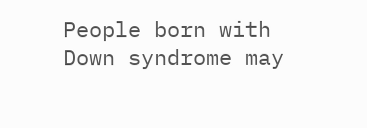People born with Down syndrome may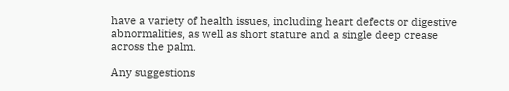have a variety of health issues, including heart defects or digestive abnormalities, as well as short stature and a single deep crease across the palm.

Any suggestions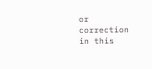or correction in this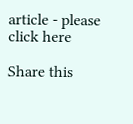article - please click here

Share this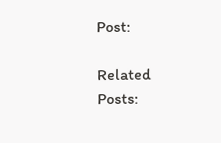Post:

Related Posts: